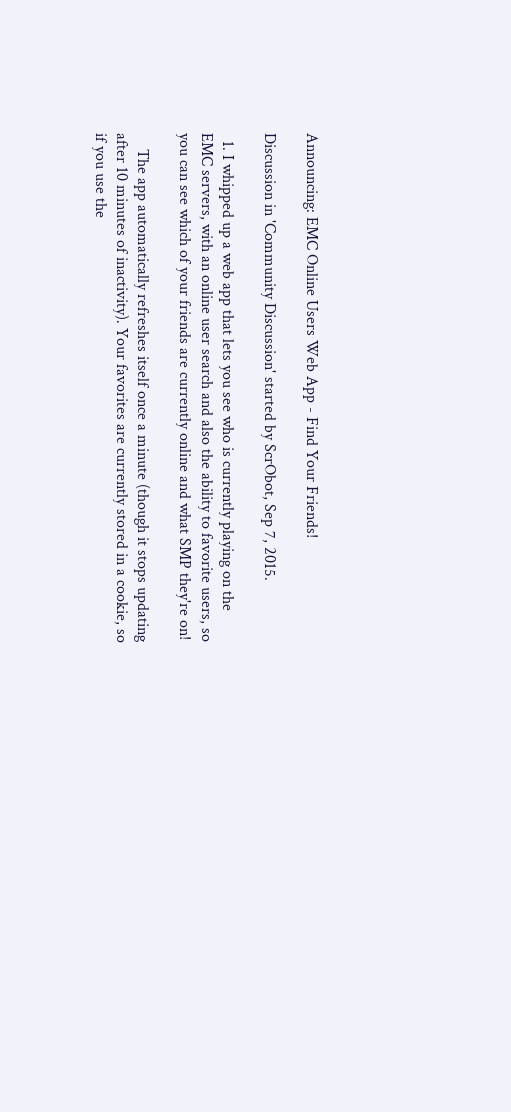Announcing: EMC Online Users Web App - Find Your Friends!

Discussion in 'Community Discussion' started by ScrObot, Sep 7, 2015.

  1. I whipped up a web app that lets you see who is currently playing on the EMC servers, with an online user search and also the ability to favorite users, so you can see which of your friends are currently online and what SMP they're on!

    The app automatically refreshes itself once a minute (though it stops updating after 10 minutes of inactivity). Your favorites are currently stored in a cookie, so if you use the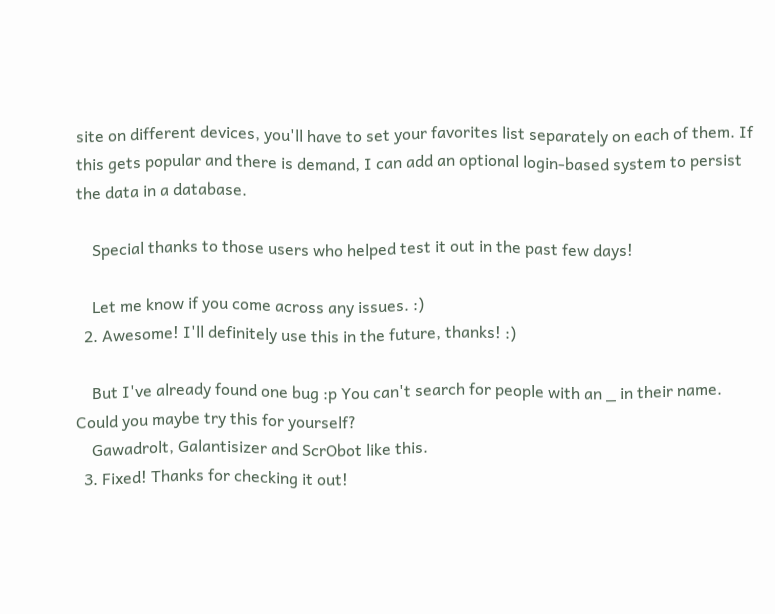site on different devices, you'll have to set your favorites list separately on each of them. If this gets popular and there is demand, I can add an optional login-based system to persist the data in a database.

    Special thanks to those users who helped test it out in the past few days!

    Let me know if you come across any issues. :)
  2. Awesome! I'll definitely use this in the future, thanks! :)

    But I've already found one bug :p You can't search for people with an _ in their name. Could you maybe try this for yourself?
    Gawadrolt, Galantisizer and ScrObot like this.
  3. Fixed! Thanks for checking it out!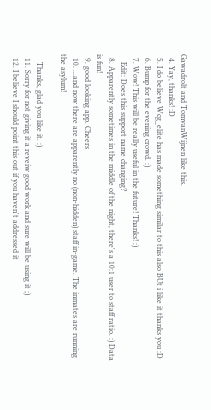Gawadrolt and TomvanWijnen like this.
  4. Yay, thanks! :D
  5. I do believe Wcg_elite has made something similar to this also BUt i like it thanks you :D
  6. Bump for the evening crowd. :)
  7. Wow! This will be really useful in the future! Thanks! :)
    Edit: Does this support name changing?
  8. Apparently sometimes in the middle of the night, there's a 10:1 user to staff ratio. :) Data is fun!
  9. good looking app. Cheers
  10. ...and now there are apparently no (non-hidden) staff in-game. The inmates are running the asylum!

    Thanks, glad you like it. :)
  11. Sorry for not giving it a reveiw good work and sure will be using it ;)
  12. I believe I should point this out if you haven't addressed it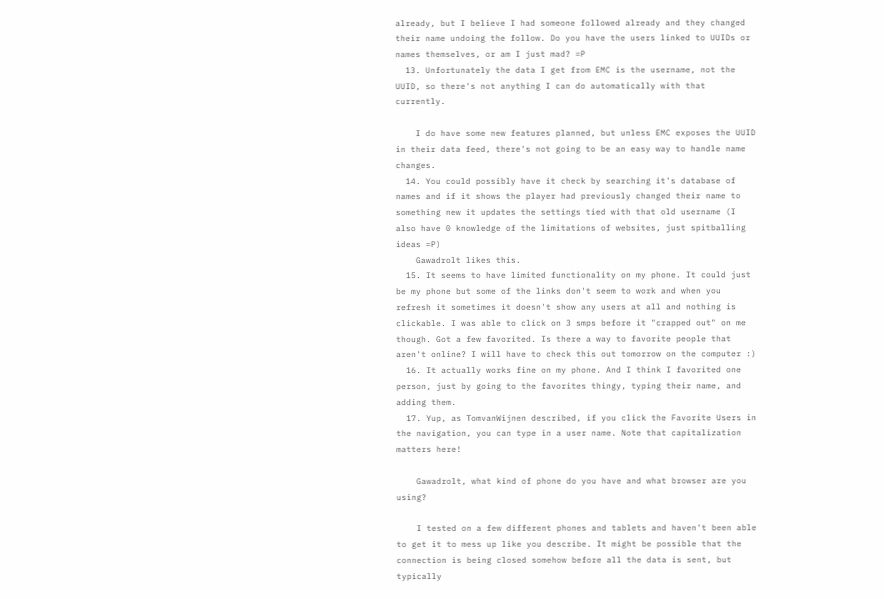already, but I believe I had someone followed already and they changed their name undoing the follow. Do you have the users linked to UUIDs or names themselves, or am I just mad? =P
  13. Unfortunately the data I get from EMC is the username, not the UUID, so there's not anything I can do automatically with that currently.

    I do have some new features planned, but unless EMC exposes the UUID in their data feed, there's not going to be an easy way to handle name changes.
  14. You could possibly have it check by searching it's database of names and if it shows the player had previously changed their name to something new it updates the settings tied with that old username (I also have 0 knowledge of the limitations of websites, just spitballing ideas =P)
    Gawadrolt likes this.
  15. It seems to have limited functionality on my phone. It could just be my phone but some of the links don't seem to work and when you refresh it sometimes it doesn't show any users at all and nothing is clickable. I was able to click on 3 smps before it "crapped out" on me though. Got a few favorited. Is there a way to favorite people that aren't online? I will have to check this out tomorrow on the computer :)
  16. It actually works fine on my phone. And I think I favorited one person, just by going to the favorites thingy, typing their name, and adding them.
  17. Yup, as TomvanWijnen described, if you click the Favorite Users in the navigation, you can type in a user name. Note that capitalization matters here!

    Gawadrolt, what kind of phone do you have and what browser are you using?

    I tested on a few different phones and tablets and haven't been able to get it to mess up like you describe. It might be possible that the connection is being closed somehow before all the data is sent, but typically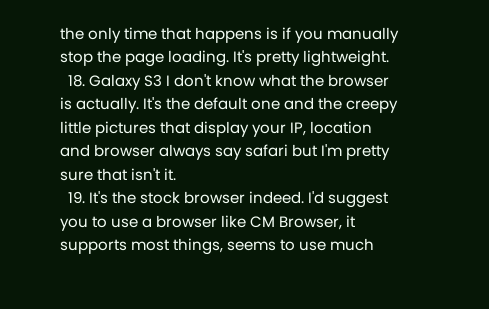the only time that happens is if you manually stop the page loading. It's pretty lightweight.
  18. Galaxy S3 I don't know what the browser is actually. It's the default one and the creepy little pictures that display your IP, location and browser always say safari but I'm pretty sure that isn't it.
  19. It's the stock browser indeed. I'd suggest you to use a browser like CM Browser, it supports most things, seems to use much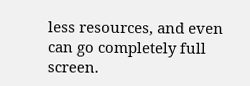less resources, and even can go completely full screen.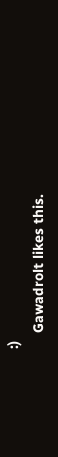:)
    Gawadrolt likes this.